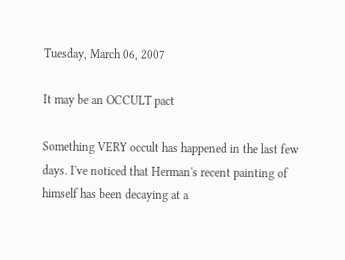Tuesday, March 06, 2007

It may be an OCCULT pact

Something VERY occult has happened in the last few days. I've noticed that Herman's recent painting of himself has been decaying at a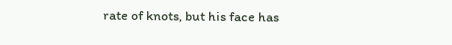rate of knots, but his face has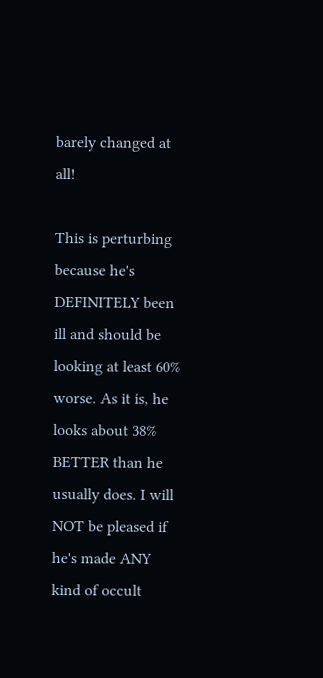barely changed at all!

This is perturbing because he's DEFINITELY been ill and should be looking at least 60% worse. As it is, he looks about 38% BETTER than he usually does. I will NOT be pleased if he's made ANY kind of occult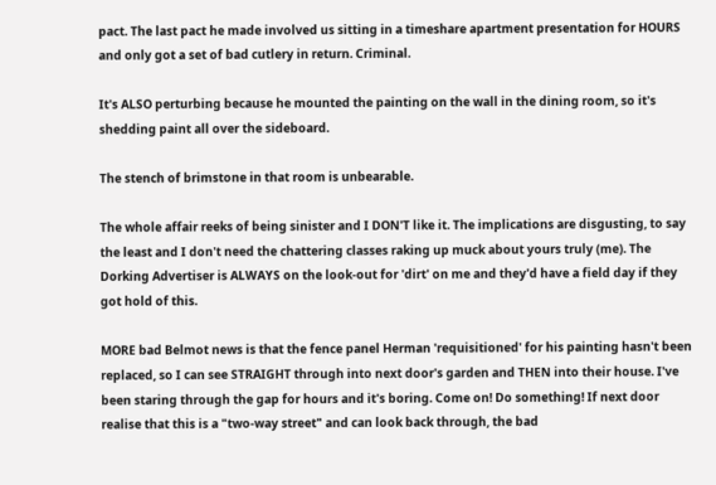pact. The last pact he made involved us sitting in a timeshare apartment presentation for HOURS and only got a set of bad cutlery in return. Criminal.

It's ALSO perturbing because he mounted the painting on the wall in the dining room, so it's shedding paint all over the sideboard.

The stench of brimstone in that room is unbearable.

The whole affair reeks of being sinister and I DON'T like it. The implications are disgusting, to say the least and I don't need the chattering classes raking up muck about yours truly (me). The Dorking Advertiser is ALWAYS on the look-out for 'dirt' on me and they'd have a field day if they got hold of this.

MORE bad Belmot news is that the fence panel Herman 'requisitioned' for his painting hasn't been replaced, so I can see STRAIGHT through into next door's garden and THEN into their house. I've been staring through the gap for hours and it's boring. Come on! Do something! If next door realise that this is a "two-way street" and can look back through, the bad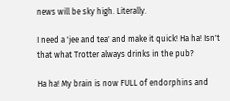news will be sky high. Literally.

I need a 'jee and tea' and make it quick! Ha ha! Isn't that what Trotter always drinks in the pub?

Ha ha! My brain is now FULL of endorphins and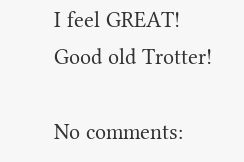I feel GREAT! Good old Trotter!

No comments: